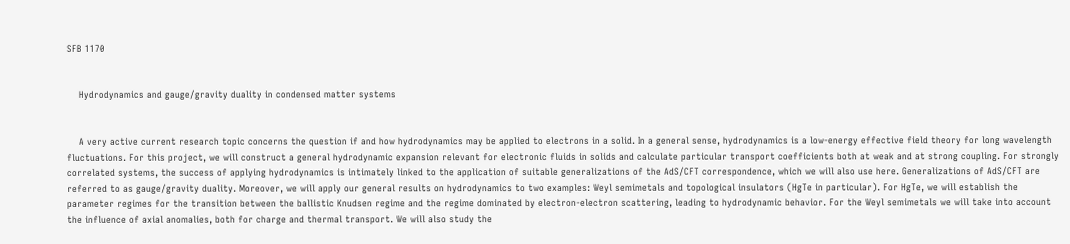SFB 1170


    Hydrodynamics and gauge/gravity duality in condensed matter systems


    A very active current research topic concerns the question if and how hydrodynamics may be applied to electrons in a solid. In a general sense, hydrodynamics is a low-energy effective field theory for long wavelength fluctuations. For this project, we will construct a general hydrodynamic expansion relevant for electronic fluids in solids and calculate particular transport coefficients both at weak and at strong coupling. For strongly correlated systems, the success of applying hydrodynamics is intimately linked to the application of suitable generalizations of the AdS/CFT correspondence, which we will also use here. Generalizations of AdS/CFT are referred to as gauge/gravity duality. Moreover, we will apply our general results on hydrodynamics to two examples: Weyl semimetals and topological insulators (HgTe in particular). For HgTe, we will establish the parameter regimes for the transition between the ballistic Knudsen regime and the regime dominated by electron-electron scattering, leading to hydrodynamic behavior. For the Weyl semimetals we will take into account the influence of axial anomalies, both for charge and thermal transport. We will also study the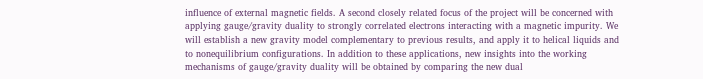influence of external magnetic fields. A second closely related focus of the project will be concerned with applying gauge/gravity duality to strongly correlated electrons interacting with a magnetic impurity. We will establish a new gravity model complementary to previous results, and apply it to helical liquids and to nonequilibrium configurations. In addition to these applications, new insights into the working mechanisms of gauge/gravity duality will be obtained by comparing the new dual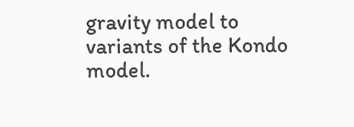gravity model to variants of the Kondo model.